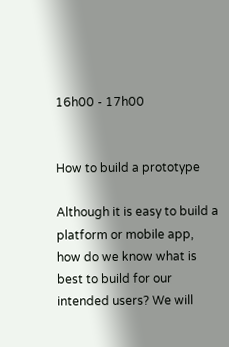16h00 - 17h00


How to build a prototype

Although it is easy to build a platform or mobile app, how do we know what is best to build for our intended users? We will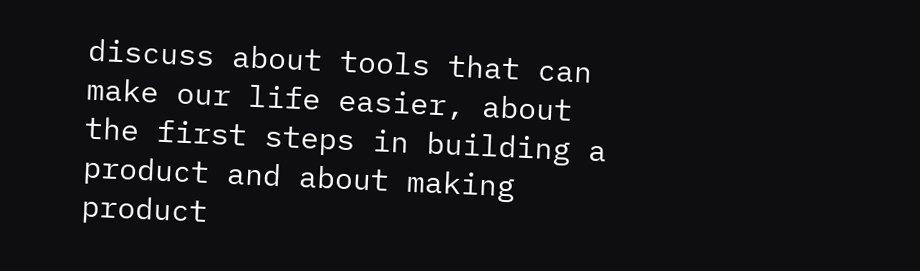discuss about tools that can make our life easier, about the first steps in building a product and about making product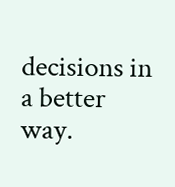decisions in a better way.